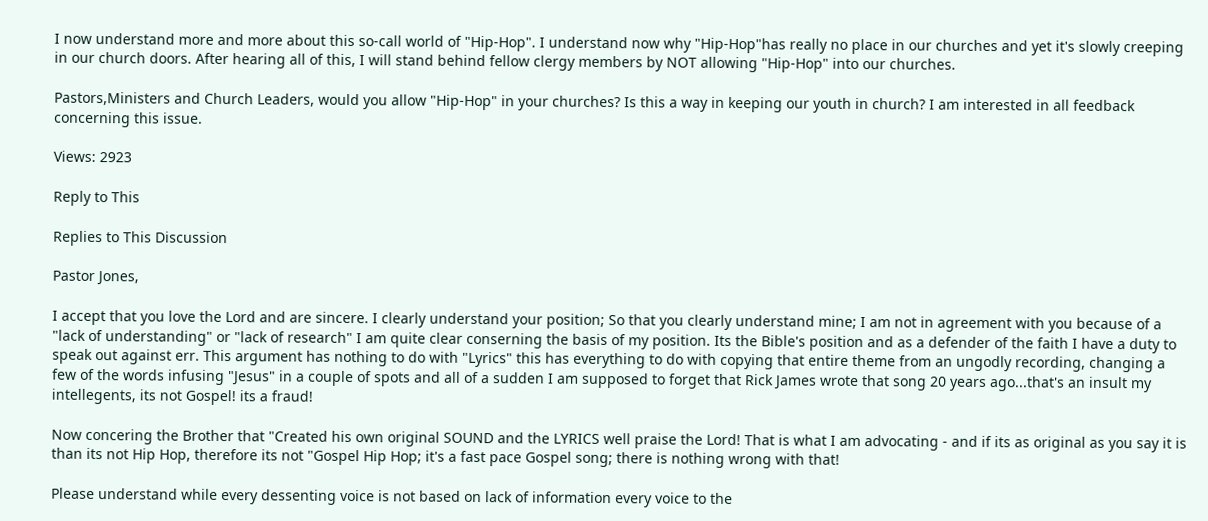I now understand more and more about this so-call world of "Hip-Hop". I understand now why "Hip-Hop"has really no place in our churches and yet it's slowly creeping in our church doors. After hearing all of this, I will stand behind fellow clergy members by NOT allowing "Hip-Hop" into our churches.

Pastors,Ministers and Church Leaders, would you allow "Hip-Hop" in your churches? Is this a way in keeping our youth in church? I am interested in all feedback concerning this issue.

Views: 2923

Reply to This

Replies to This Discussion

Pastor Jones,

I accept that you love the Lord and are sincere. I clearly understand your position; So that you clearly understand mine; I am not in agreement with you because of a "lack of understanding" or "lack of research" I am quite clear conserning the basis of my position. Its the Bible's position and as a defender of the faith I have a duty to speak out against err. This argument has nothing to do with "Lyrics" this has everything to do with copying that entire theme from an ungodly recording, changing a few of the words infusing "Jesus" in a couple of spots and all of a sudden I am supposed to forget that Rick James wrote that song 20 years ago...that's an insult my intellegents, its not Gospel! its a fraud!

Now concering the Brother that "Created his own original SOUND and the LYRICS well praise the Lord! That is what I am advocating - and if its as original as you say it is than its not Hip Hop, therefore its not "Gospel Hip Hop; it's a fast pace Gospel song; there is nothing wrong with that!

Please understand while every dessenting voice is not based on lack of information every voice to the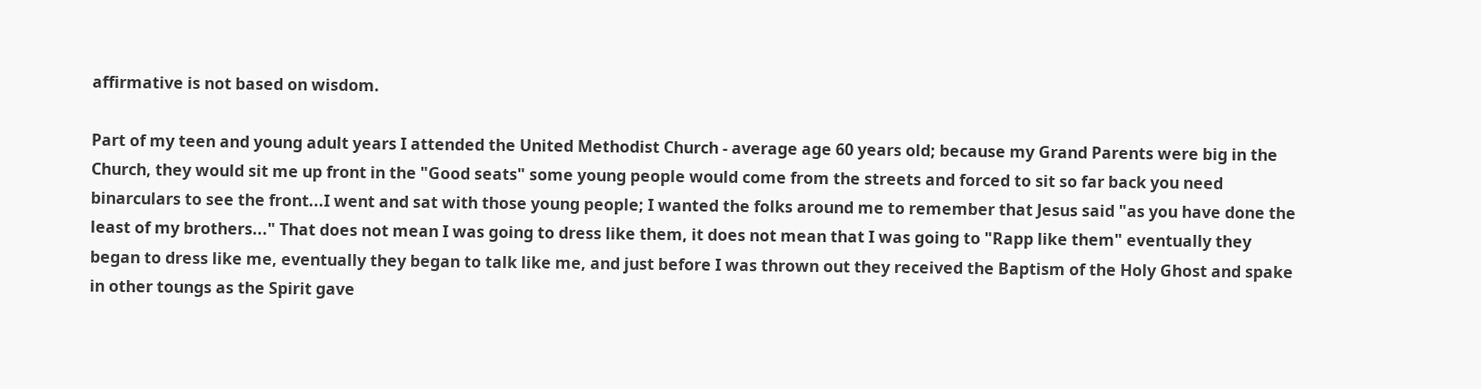affirmative is not based on wisdom.

Part of my teen and young adult years I attended the United Methodist Church - average age 60 years old; because my Grand Parents were big in the Church, they would sit me up front in the "Good seats" some young people would come from the streets and forced to sit so far back you need binarculars to see the front...I went and sat with those young people; I wanted the folks around me to remember that Jesus said "as you have done the least of my brothers..." That does not mean I was going to dress like them, it does not mean that I was going to "Rapp like them" eventually they began to dress like me, eventually they began to talk like me, and just before I was thrown out they received the Baptism of the Holy Ghost and spake in other toungs as the Spirit gave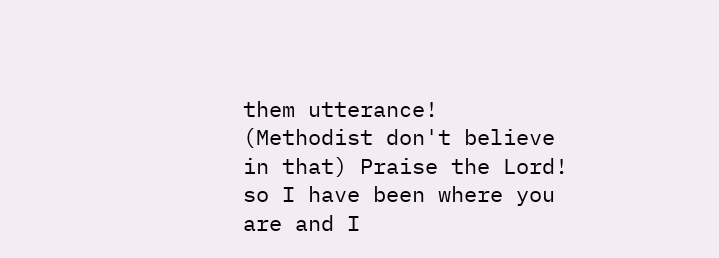them utterance! (Methodist don't believe in that) Praise the Lord! so I have been where you are and I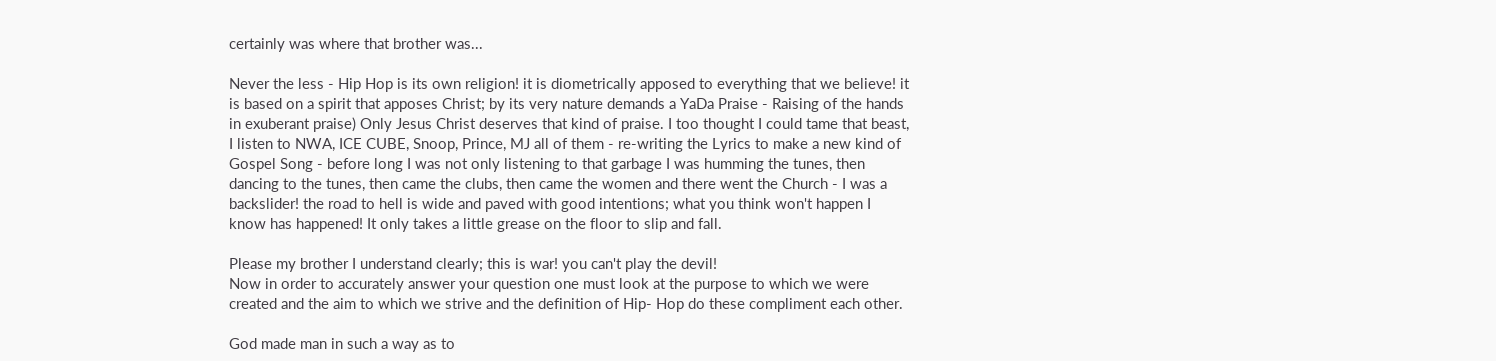certainly was where that brother was...

Never the less - Hip Hop is its own religion! it is diometrically apposed to everything that we believe! it is based on a spirit that apposes Christ; by its very nature demands a YaDa Praise - Raising of the hands in exuberant praise) Only Jesus Christ deserves that kind of praise. I too thought I could tame that beast, I listen to NWA, ICE CUBE, Snoop, Prince, MJ all of them - re-writing the Lyrics to make a new kind of Gospel Song - before long I was not only listening to that garbage I was humming the tunes, then dancing to the tunes, then came the clubs, then came the women and there went the Church - I was a backslider! the road to hell is wide and paved with good intentions; what you think won't happen I know has happened! It only takes a little grease on the floor to slip and fall.

Please my brother I understand clearly; this is war! you can't play the devil!
Now in order to accurately answer your question one must look at the purpose to which we were created and the aim to which we strive and the definition of Hip- Hop do these compliment each other.

God made man in such a way as to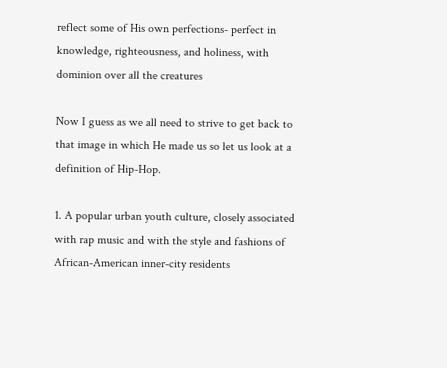reflect some of His own perfections- perfect in knowledge, righteousness, and holiness, with dominion over all the creatures

Now I guess as we all need to strive to get back to that image in which He made us so let us look at a definition of Hip-Hop.

1. A popular urban youth culture, closely associated with rap music and with the style and fashions of African-American inner-city residents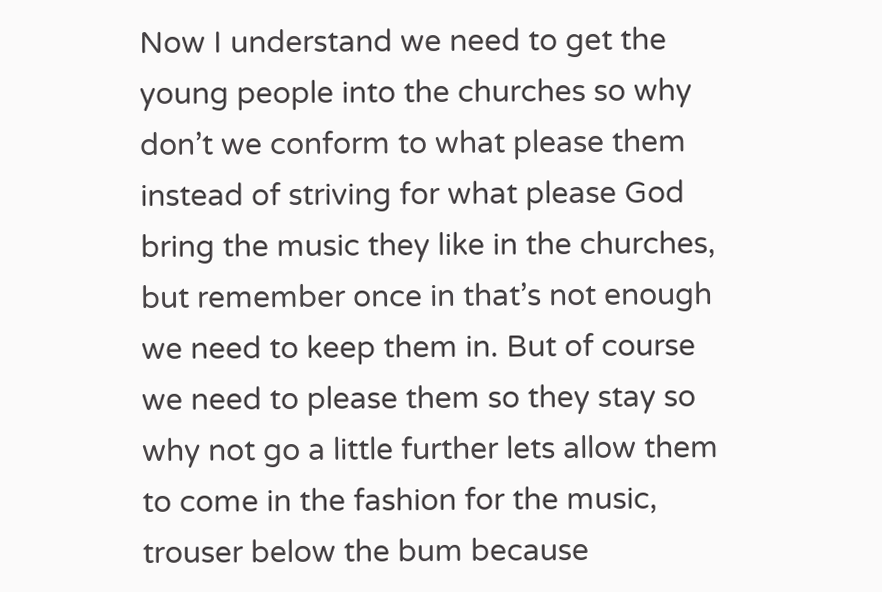Now I understand we need to get the young people into the churches so why don’t we conform to what please them instead of striving for what please God bring the music they like in the churches, but remember once in that’s not enough we need to keep them in. But of course we need to please them so they stay so why not go a little further lets allow them to come in the fashion for the music, trouser below the bum because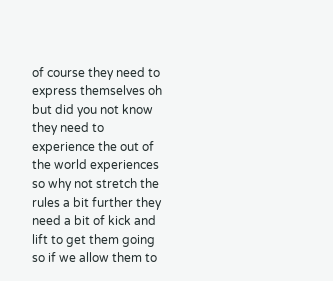of course they need to express themselves oh but did you not know they need to experience the out of the world experiences so why not stretch the rules a bit further they need a bit of kick and lift to get them going so if we allow them to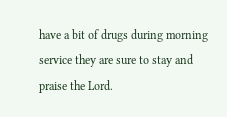have a bit of drugs during morning service they are sure to stay and praise the Lord.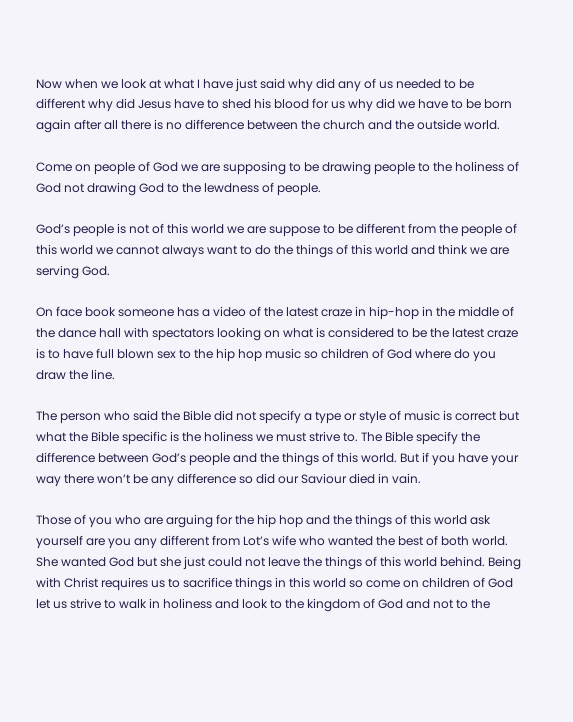Now when we look at what I have just said why did any of us needed to be different why did Jesus have to shed his blood for us why did we have to be born again after all there is no difference between the church and the outside world.

Come on people of God we are supposing to be drawing people to the holiness of God not drawing God to the lewdness of people.

God’s people is not of this world we are suppose to be different from the people of this world we cannot always want to do the things of this world and think we are serving God.

On face book someone has a video of the latest craze in hip-hop in the middle of the dance hall with spectators looking on what is considered to be the latest craze is to have full blown sex to the hip hop music so children of God where do you draw the line.

The person who said the Bible did not specify a type or style of music is correct but what the Bible specific is the holiness we must strive to. The Bible specify the difference between God’s people and the things of this world. But if you have your way there won’t be any difference so did our Saviour died in vain.

Those of you who are arguing for the hip hop and the things of this world ask yourself are you any different from Lot’s wife who wanted the best of both world. She wanted God but she just could not leave the things of this world behind. Being with Christ requires us to sacrifice things in this world so come on children of God let us strive to walk in holiness and look to the kingdom of God and not to the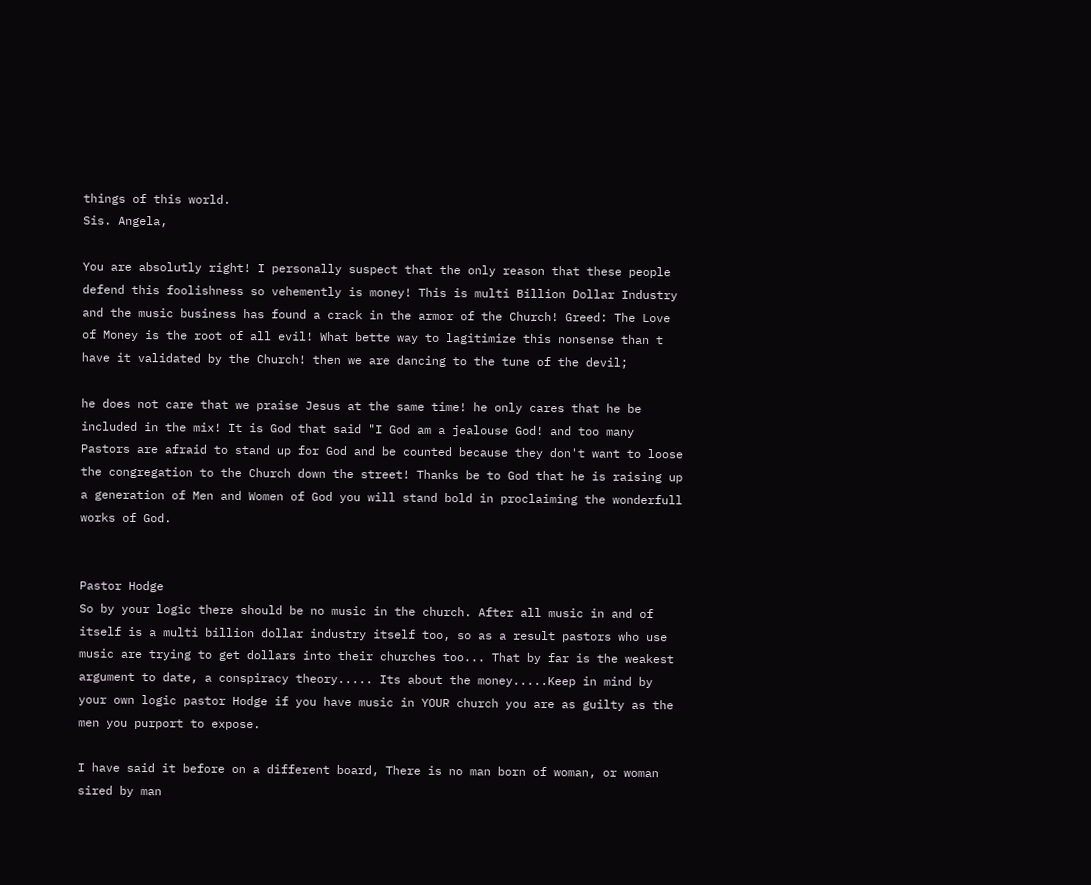things of this world.
Sis. Angela,

You are absolutly right! I personally suspect that the only reason that these people defend this foolishness so vehemently is money! This is multi Billion Dollar Industry and the music business has found a crack in the armor of the Church! Greed: The Love of Money is the root of all evil! What bette way to lagitimize this nonsense than t have it validated by the Church! then we are dancing to the tune of the devil;

he does not care that we praise Jesus at the same time! he only cares that he be included in the mix! It is God that said "I God am a jealouse God! and too many Pastors are afraid to stand up for God and be counted because they don't want to loose the congregation to the Church down the street! Thanks be to God that he is raising up a generation of Men and Women of God you will stand bold in proclaiming the wonderfull works of God.


Pastor Hodge
So by your logic there should be no music in the church. After all music in and of itself is a multi billion dollar industry itself too, so as a result pastors who use music are trying to get dollars into their churches too... That by far is the weakest argument to date, a conspiracy theory..... Its about the money.....Keep in mind by your own logic pastor Hodge if you have music in YOUR church you are as guilty as the men you purport to expose.

I have said it before on a different board, There is no man born of woman, or woman sired by man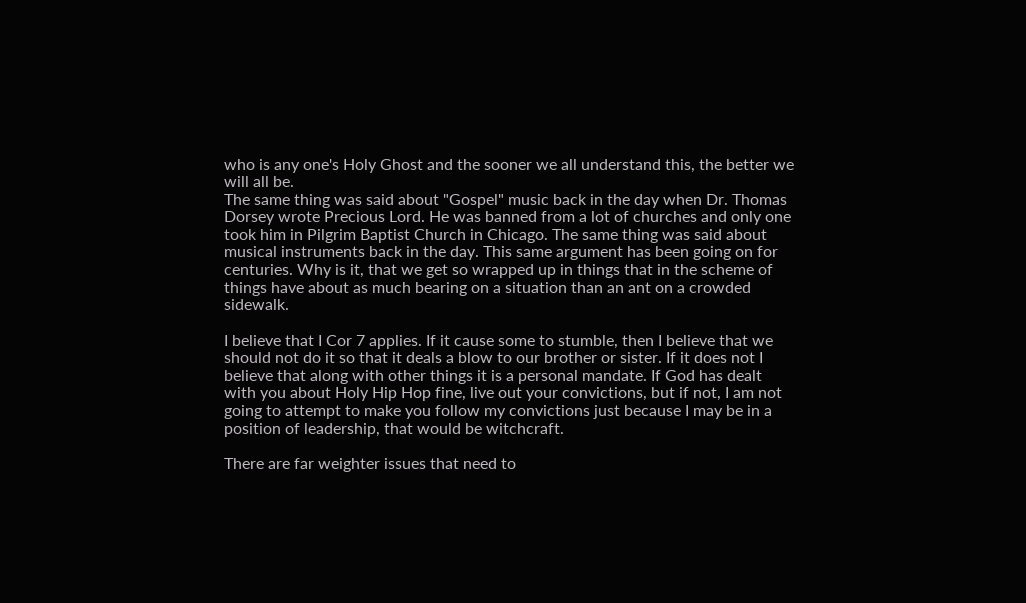who is any one's Holy Ghost and the sooner we all understand this, the better we will all be.
The same thing was said about "Gospel" music back in the day when Dr. Thomas Dorsey wrote Precious Lord. He was banned from a lot of churches and only one took him in Pilgrim Baptist Church in Chicago. The same thing was said about musical instruments back in the day. This same argument has been going on for centuries. Why is it, that we get so wrapped up in things that in the scheme of things have about as much bearing on a situation than an ant on a crowded sidewalk.

I believe that I Cor 7 applies. If it cause some to stumble, then I believe that we should not do it so that it deals a blow to our brother or sister. If it does not I believe that along with other things it is a personal mandate. If God has dealt with you about Holy Hip Hop fine, live out your convictions, but if not, I am not going to attempt to make you follow my convictions just because I may be in a position of leadership, that would be witchcraft.

There are far weighter issues that need to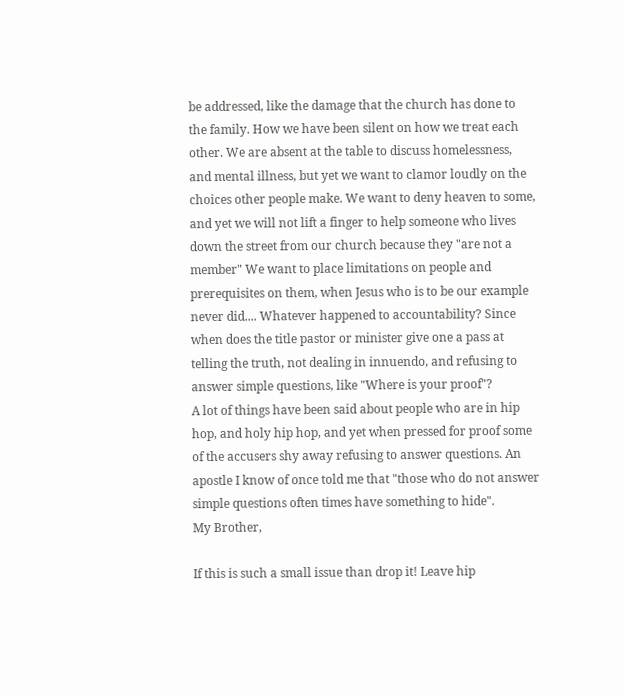be addressed, like the damage that the church has done to the family. How we have been silent on how we treat each other. We are absent at the table to discuss homelessness, and mental illness, but yet we want to clamor loudly on the choices other people make. We want to deny heaven to some, and yet we will not lift a finger to help someone who lives down the street from our church because they "are not a member" We want to place limitations on people and prerequisites on them, when Jesus who is to be our example never did.... Whatever happened to accountability? Since when does the title pastor or minister give one a pass at telling the truth, not dealing in innuendo, and refusing to answer simple questions, like "Where is your proof"?
A lot of things have been said about people who are in hip hop, and holy hip hop, and yet when pressed for proof some of the accusers shy away refusing to answer questions. An apostle I know of once told me that "those who do not answer simple questions often times have something to hide".
My Brother,

If this is such a small issue than drop it! Leave hip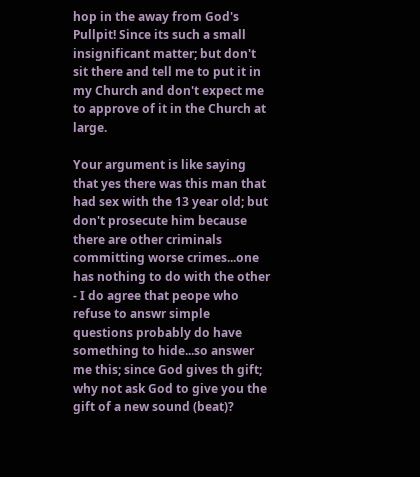hop in the away from God's Pullpit! Since its such a small insignificant matter; but don't sit there and tell me to put it in my Church and don't expect me to approve of it in the Church at large.

Your argument is like saying that yes there was this man that had sex with the 13 year old; but don't prosecute him because there are other criminals committing worse crimes...one has nothing to do with the other - I do agree that peope who refuse to answr simple questions probably do have something to hide...so answer me this; since God gives th gift; why not ask God to give you the gift of a new sound (beat)?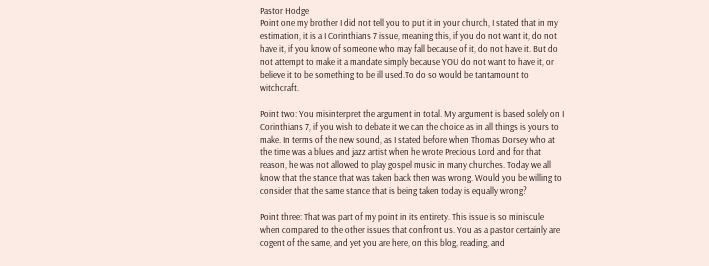Pastor Hodge
Point one my brother I did not tell you to put it in your church, I stated that in my estimation, it is a I Corinthians 7 issue, meaning this, if you do not want it, do not have it, if you know of someone who may fall because of it, do not have it. But do not attempt to make it a mandate simply because YOU do not want to have it, or believe it to be something to be ill used.To do so would be tantamount to witchcraft.

Point two: You misinterpret the argument in total. My argument is based solely on I Corinthians 7, if you wish to debate it we can the choice as in all things is yours to make. In terms of the new sound, as I stated before when Thomas Dorsey who at the time was a blues and jazz artist when he wrote Precious Lord and for that reason, he was not allowed to play gospel music in many churches. Today we all know that the stance that was taken back then was wrong. Would you be willing to consider that the same stance that is being taken today is equally wrong?

Point three: That was part of my point in its entirety. This issue is so miniscule when compared to the other issues that confront us. You as a pastor certainly are cogent of the same, and yet you are here, on this blog, reading, and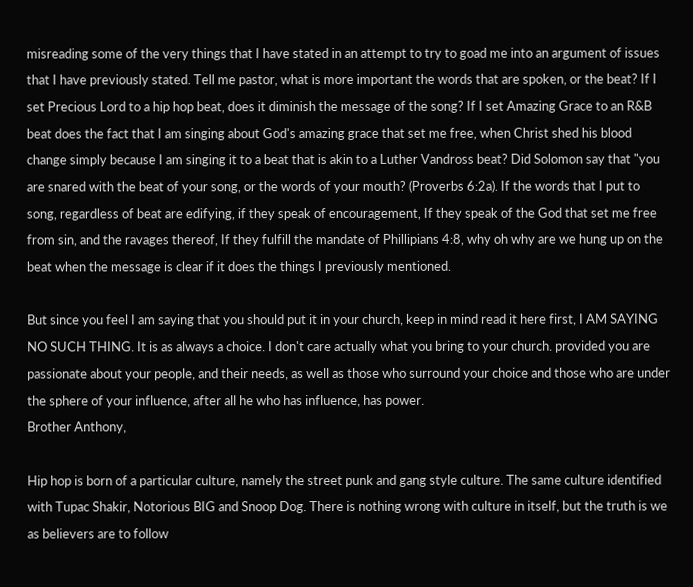misreading some of the very things that I have stated in an attempt to try to goad me into an argument of issues that I have previously stated. Tell me pastor, what is more important the words that are spoken, or the beat? If I set Precious Lord to a hip hop beat, does it diminish the message of the song? If I set Amazing Grace to an R&B beat does the fact that I am singing about God's amazing grace that set me free, when Christ shed his blood change simply because I am singing it to a beat that is akin to a Luther Vandross beat? Did Solomon say that "you are snared with the beat of your song, or the words of your mouth? (Proverbs 6:2a). If the words that I put to song, regardless of beat are edifying, if they speak of encouragement, If they speak of the God that set me free from sin, and the ravages thereof, If they fulfill the mandate of Phillipians 4:8, why oh why are we hung up on the beat when the message is clear if it does the things I previously mentioned.

But since you feel I am saying that you should put it in your church, keep in mind read it here first, I AM SAYING NO SUCH THING. It is as always a choice. I don't care actually what you bring to your church. provided you are passionate about your people, and their needs, as well as those who surround your choice and those who are under the sphere of your influence, after all he who has influence, has power.
Brother Anthony,

Hip hop is born of a particular culture, namely the street punk and gang style culture. The same culture identified with Tupac Shakir, Notorious BIG and Snoop Dog. There is nothing wrong with culture in itself, but the truth is we as believers are to follow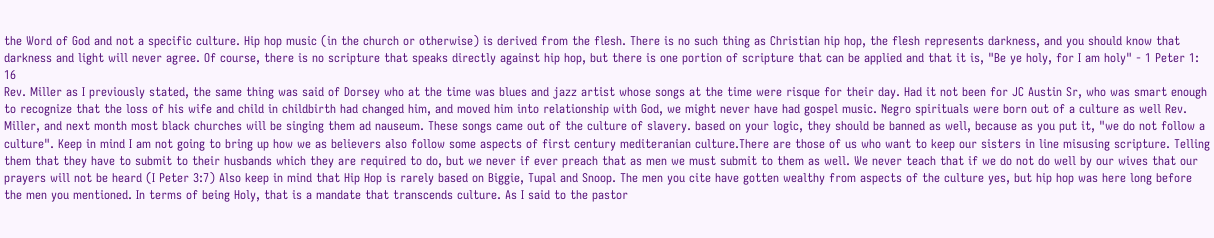the Word of God and not a specific culture. Hip hop music (in the church or otherwise) is derived from the flesh. There is no such thing as Christian hip hop, the flesh represents darkness, and you should know that darkness and light will never agree. Of course, there is no scripture that speaks directly against hip hop, but there is one portion of scripture that can be applied and that it is, "Be ye holy, for I am holy" - 1 Peter 1: 16
Rev. Miller as I previously stated, the same thing was said of Dorsey who at the time was blues and jazz artist whose songs at the time were risque for their day. Had it not been for JC Austin Sr, who was smart enough to recognize that the loss of his wife and child in childbirth had changed him, and moved him into relationship with God, we might never have had gospel music. Negro spirituals were born out of a culture as well Rev. Miller, and next month most black churches will be singing them ad nauseum. These songs came out of the culture of slavery. based on your logic, they should be banned as well, because as you put it, "we do not follow a culture". Keep in mind I am not going to bring up how we as believers also follow some aspects of first century mediteranian culture.There are those of us who want to keep our sisters in line misusing scripture. Telling them that they have to submit to their husbands which they are required to do, but we never if ever preach that as men we must submit to them as well. We never teach that if we do not do well by our wives that our prayers will not be heard (I Peter 3:7) Also keep in mind that Hip Hop is rarely based on Biggie, Tupal and Snoop. The men you cite have gotten wealthy from aspects of the culture yes, but hip hop was here long before the men you mentioned. In terms of being Holy, that is a mandate that transcends culture. As I said to the pastor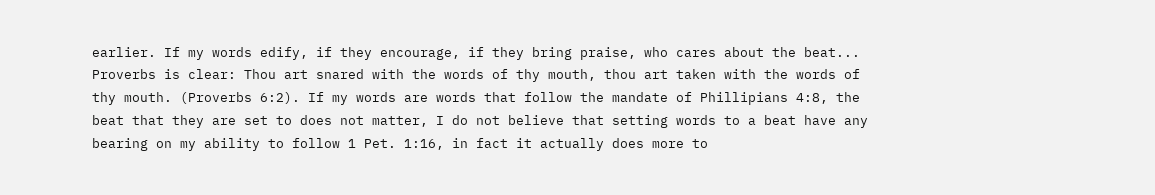earlier. If my words edify, if they encourage, if they bring praise, who cares about the beat... Proverbs is clear: Thou art snared with the words of thy mouth, thou art taken with the words of thy mouth. (Proverbs 6:2). If my words are words that follow the mandate of Phillipians 4:8, the beat that they are set to does not matter, I do not believe that setting words to a beat have any bearing on my ability to follow 1 Pet. 1:16, in fact it actually does more to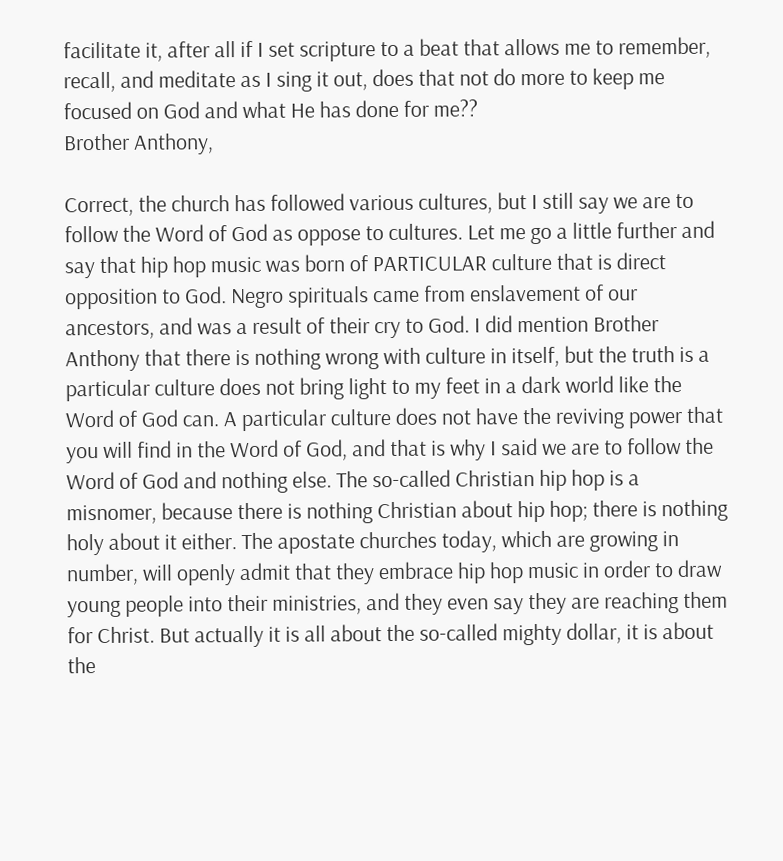facilitate it, after all if I set scripture to a beat that allows me to remember, recall, and meditate as I sing it out, does that not do more to keep me focused on God and what He has done for me??
Brother Anthony,

Correct, the church has followed various cultures, but I still say we are to follow the Word of God as oppose to cultures. Let me go a little further and say that hip hop music was born of PARTICULAR culture that is direct opposition to God. Negro spirituals came from enslavement of our ancestors, and was a result of their cry to God. I did mention Brother Anthony that there is nothing wrong with culture in itself, but the truth is a particular culture does not bring light to my feet in a dark world like the Word of God can. A particular culture does not have the reviving power that you will find in the Word of God, and that is why I said we are to follow the Word of God and nothing else. The so-called Christian hip hop is a misnomer, because there is nothing Christian about hip hop; there is nothing holy about it either. The apostate churches today, which are growing in number, will openly admit that they embrace hip hop music in order to draw young people into their ministries, and they even say they are reaching them for Christ. But actually it is all about the so-called mighty dollar, it is about the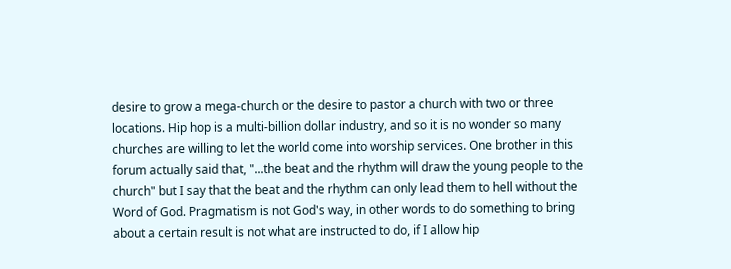desire to grow a mega-church or the desire to pastor a church with two or three locations. Hip hop is a multi-billion dollar industry, and so it is no wonder so many churches are willing to let the world come into worship services. One brother in this forum actually said that, "...the beat and the rhythm will draw the young people to the church" but I say that the beat and the rhythm can only lead them to hell without the Word of God. Pragmatism is not God's way, in other words to do something to bring about a certain result is not what are instructed to do, if I allow hip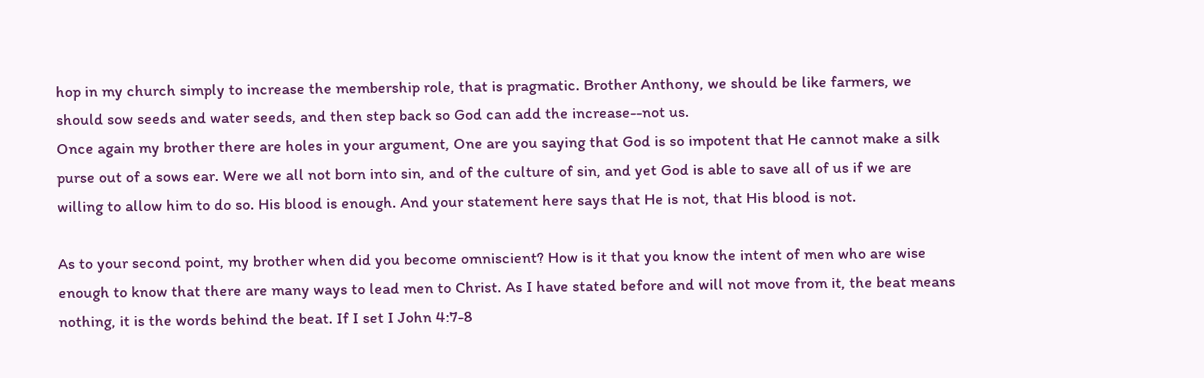hop in my church simply to increase the membership role, that is pragmatic. Brother Anthony, we should be like farmers, we should sow seeds and water seeds, and then step back so God can add the increase--not us.
Once again my brother there are holes in your argument, One are you saying that God is so impotent that He cannot make a silk purse out of a sows ear. Were we all not born into sin, and of the culture of sin, and yet God is able to save all of us if we are willing to allow him to do so. His blood is enough. And your statement here says that He is not, that His blood is not.

As to your second point, my brother when did you become omniscient? How is it that you know the intent of men who are wise enough to know that there are many ways to lead men to Christ. As I have stated before and will not move from it, the beat means nothing, it is the words behind the beat. If I set I John 4:7-8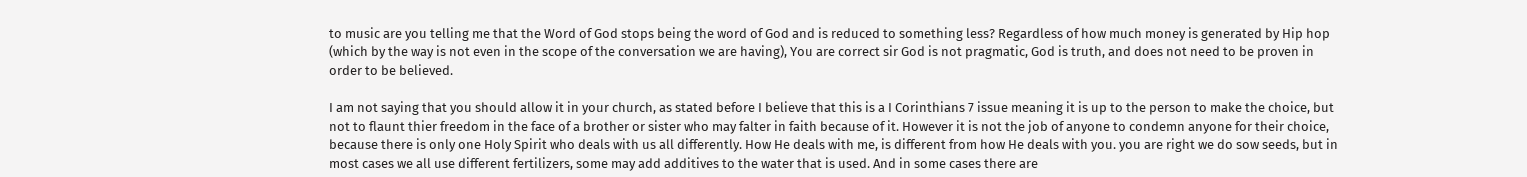to music are you telling me that the Word of God stops being the word of God and is reduced to something less? Regardless of how much money is generated by Hip hop (which by the way is not even in the scope of the conversation we are having), You are correct sir God is not pragmatic, God is truth, and does not need to be proven in order to be believed.

I am not saying that you should allow it in your church, as stated before I believe that this is a I Corinthians 7 issue meaning it is up to the person to make the choice, but not to flaunt thier freedom in the face of a brother or sister who may falter in faith because of it. However it is not the job of anyone to condemn anyone for their choice, because there is only one Holy Spirit who deals with us all differently. How He deals with me, is different from how He deals with you. you are right we do sow seeds, but in most cases we all use different fertilizers, some may add additives to the water that is used. And in some cases there are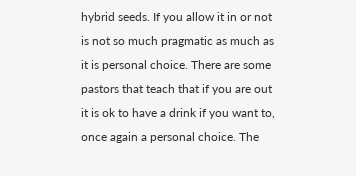hybrid seeds. If you allow it in or not is not so much pragmatic as much as it is personal choice. There are some pastors that teach that if you are out it is ok to have a drink if you want to, once again a personal choice. The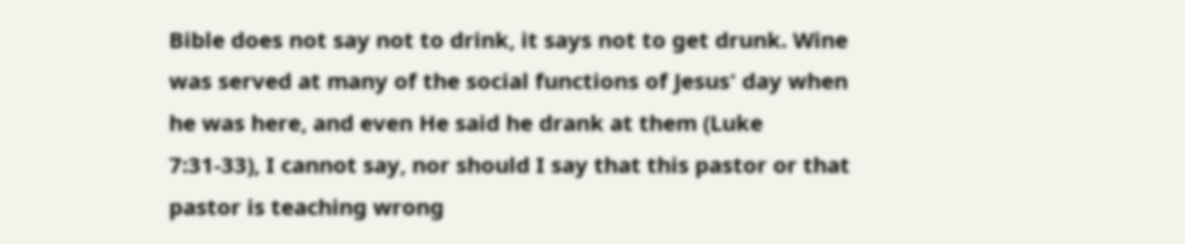Bible does not say not to drink, it says not to get drunk. Wine was served at many of the social functions of Jesus' day when he was here, and even He said he drank at them (Luke 7:31-33), I cannot say, nor should I say that this pastor or that pastor is teaching wrong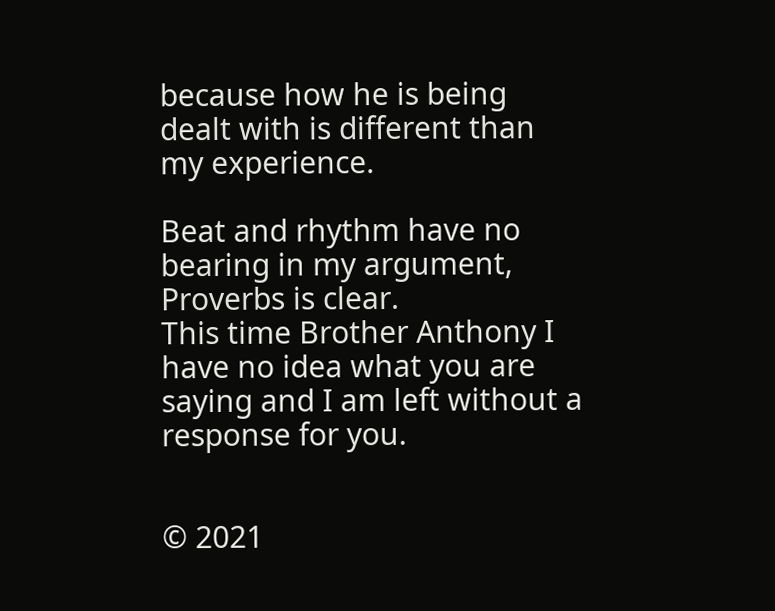because how he is being dealt with is different than my experience.

Beat and rhythm have no bearing in my argument, Proverbs is clear.
This time Brother Anthony I have no idea what you are saying and I am left without a response for you.


© 2021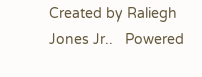Created by Raliegh Jones Jr..   Powered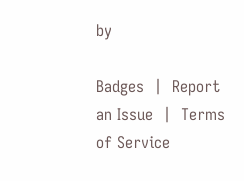by

Badges  |  Report an Issue  |  Terms of Service